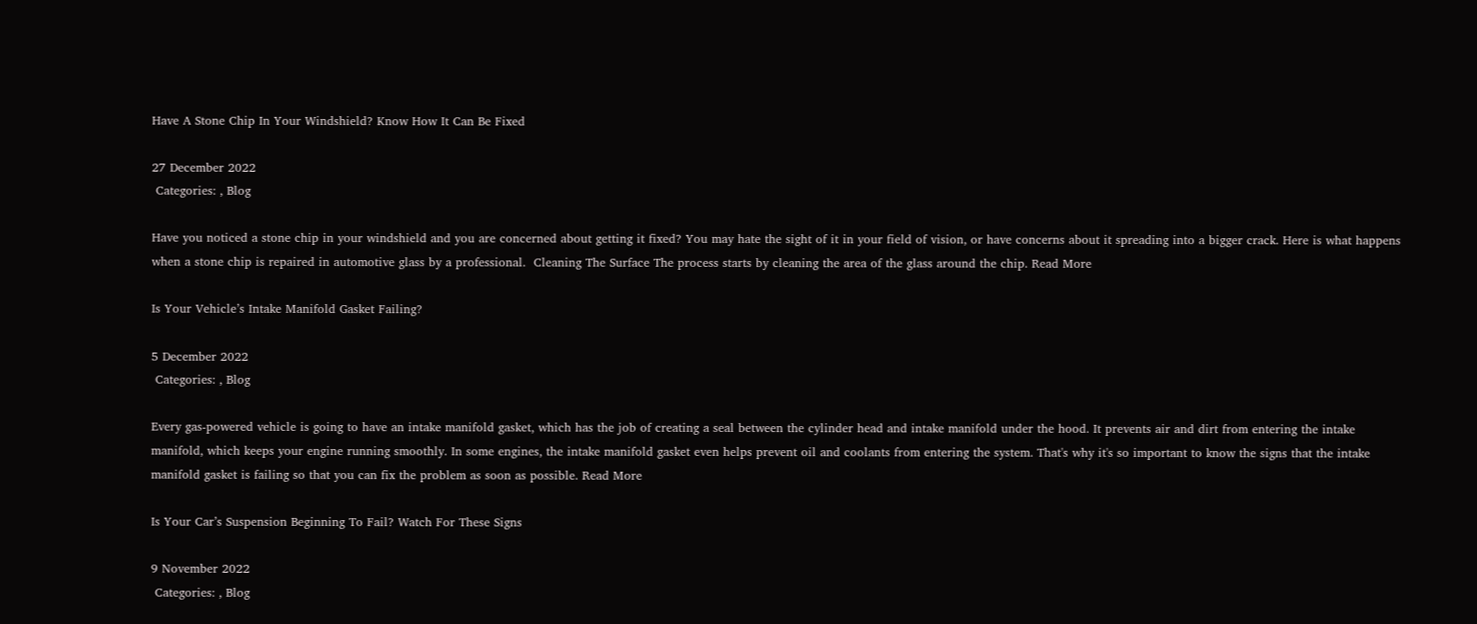Have A Stone Chip In Your Windshield? Know How It Can Be Fixed

27 December 2022
 Categories: , Blog

Have you noticed a stone chip in your windshield and you are concerned about getting it fixed? You may hate the sight of it in your field of vision, or have concerns about it spreading into a bigger crack. Here is what happens when a stone chip is repaired in automotive glass by a professional.  Cleaning The Surface The process starts by cleaning the area of the glass around the chip. Read More

Is Your Vehicle’s Intake Manifold Gasket Failing?

5 December 2022
 Categories: , Blog

Every gas-powered vehicle is going to have an intake manifold gasket, which has the job of creating a seal between the cylinder head and intake manifold under the hood. It prevents air and dirt from entering the intake manifold, which keeps your engine running smoothly. In some engines, the intake manifold gasket even helps prevent oil and coolants from entering the system. That's why it's so important to know the signs that the intake manifold gasket is failing so that you can fix the problem as soon as possible. Read More

Is Your Car’s Suspension Beginning To Fail? Watch For These Signs

9 November 2022
 Categories: , Blog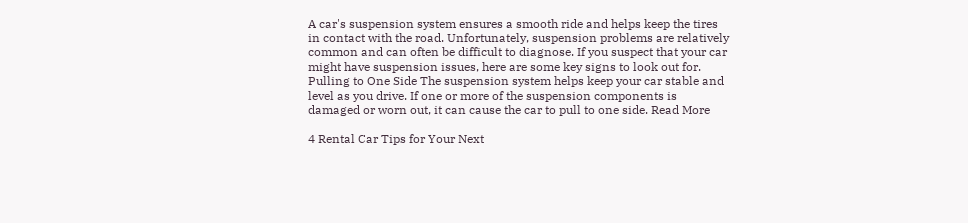A car's suspension system ensures a smooth ride and helps keep the tires in contact with the road. Unfortunately, suspension problems are relatively common and can often be difficult to diagnose. If you suspect that your car might have suspension issues, here are some key signs to look out for. Pulling to One Side The suspension system helps keep your car stable and level as you drive. If one or more of the suspension components is damaged or worn out, it can cause the car to pull to one side. Read More

4 Rental Car Tips for Your Next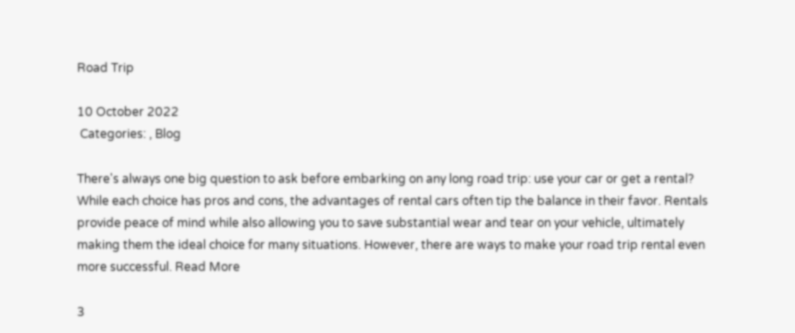Road Trip

10 October 2022
 Categories: , Blog

There's always one big question to ask before embarking on any long road trip: use your car or get a rental? While each choice has pros and cons, the advantages of rental cars often tip the balance in their favor. Rentals provide peace of mind while also allowing you to save substantial wear and tear on your vehicle, ultimately making them the ideal choice for many situations. However, there are ways to make your road trip rental even more successful. Read More

3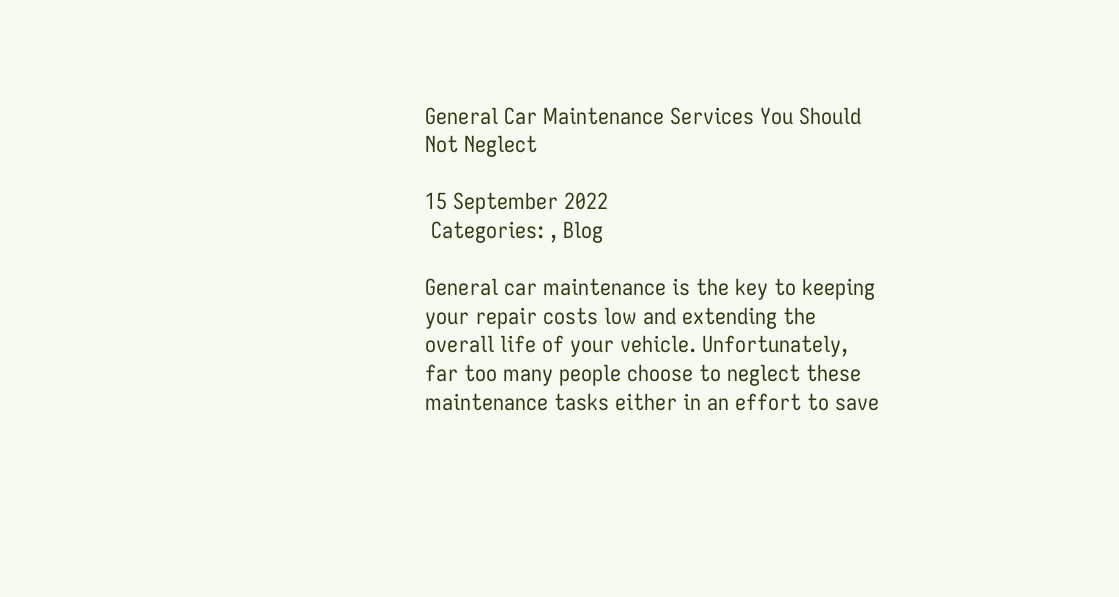General Car Maintenance Services You Should Not Neglect

15 September 2022
 Categories: , Blog

General car maintenance is the key to keeping your repair costs low and extending the overall life of your vehicle. Unfortunately, far too many people choose to neglect these maintenance tasks either in an effort to save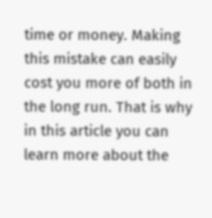time or money. Making this mistake can easily cost you more of both in the long run. That is why in this article you can learn more about the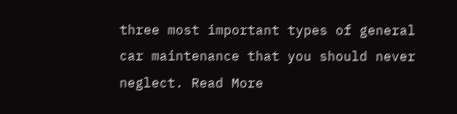three most important types of general car maintenance that you should never neglect. Read More